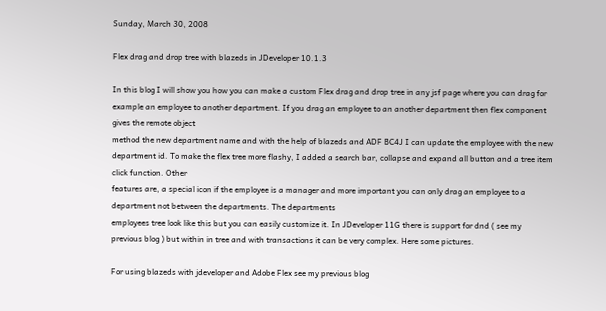Sunday, March 30, 2008

Flex drag and drop tree with blazeds in JDeveloper 10.1.3

In this blog I will show you how you can make a custom Flex drag and drop tree in any jsf page where you can drag for example an employee to another department. If you drag an employee to an another department then flex component gives the remote object
method the new department name and with the help of blazeds and ADF BC4J I can update the employee with the new department id. To make the flex tree more flashy, I added a search bar, collapse and expand all button and a tree item click function. Other
features are, a special icon if the employee is a manager and more important you can only drag an employee to a department not between the departments. The departments
employees tree look like this but you can easily customize it. In JDeveloper 11G there is support for dnd ( see my previous blog ) but within in tree and with transactions it can be very complex. Here some pictures.

For using blazeds with jdeveloper and Adobe Flex see my previous blog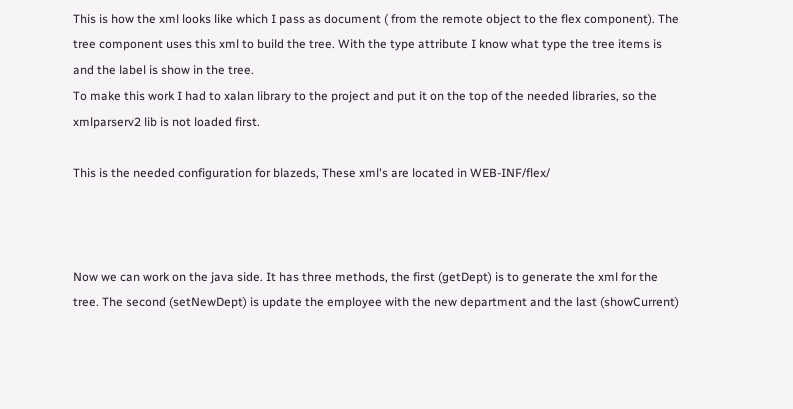This is how the xml looks like which I pass as document ( from the remote object to the flex component). The tree component uses this xml to build the tree. With the type attribute I know what type the tree items is and the label is show in the tree.
To make this work I had to xalan library to the project and put it on the top of the needed libraries, so the xmlparserv2 lib is not loaded first.

This is the needed configuration for blazeds, These xml's are located in WEB-INF/flex/



Now we can work on the java side. It has three methods, the first (getDept) is to generate the xml for the tree. The second (setNewDept) is update the employee with the new department and the last (showCurrent)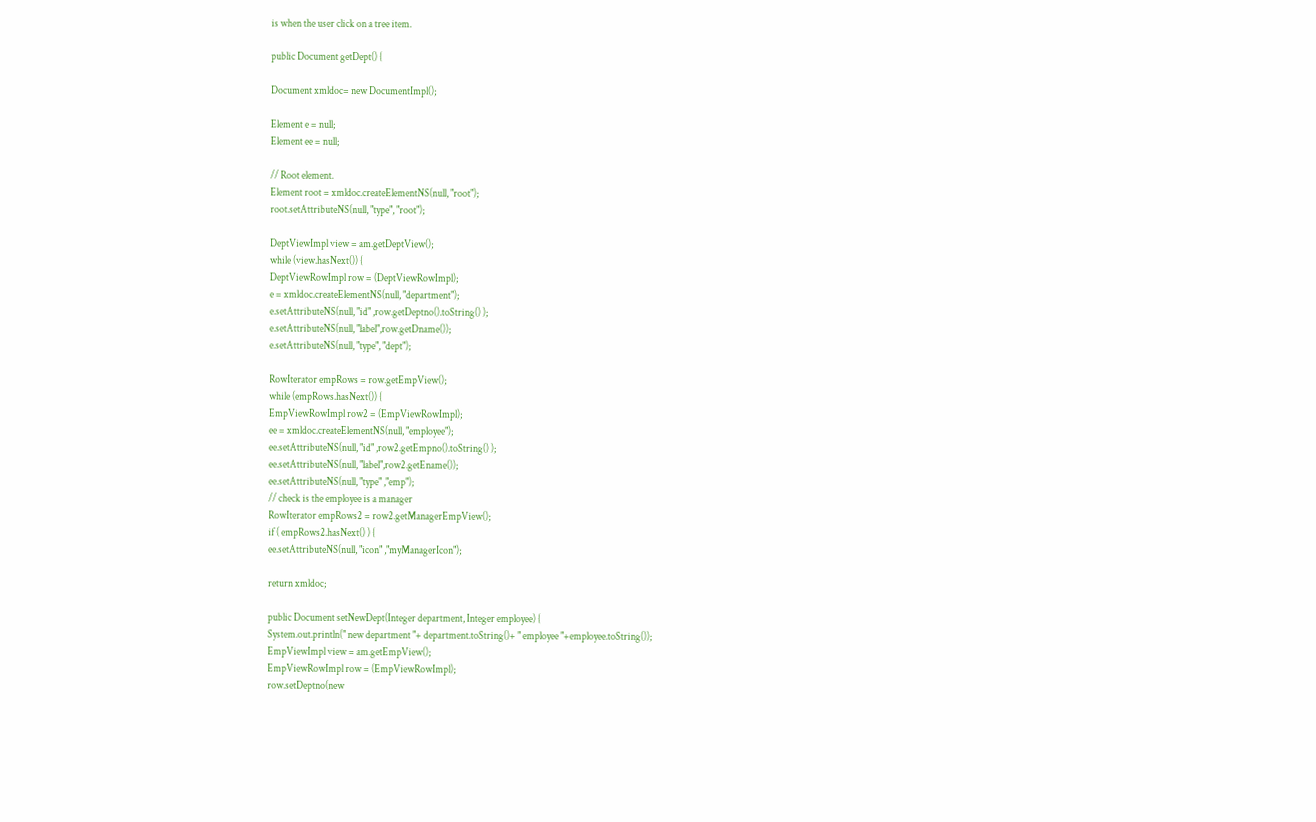is when the user click on a tree item.

public Document getDept() {

Document xmldoc= new DocumentImpl();

Element e = null;
Element ee = null;

// Root element.
Element root = xmldoc.createElementNS(null, "root");
root.setAttributeNS(null, "type", "root");

DeptViewImpl view = am.getDeptView();
while (view.hasNext()) {
DeptViewRowImpl row = (DeptViewRowImpl);
e = xmldoc.createElementNS(null, "department");
e.setAttributeNS(null, "id" ,row.getDeptno().toString() );
e.setAttributeNS(null, "label",row.getDname());
e.setAttributeNS(null, "type", "dept");

RowIterator empRows = row.getEmpView();
while (empRows.hasNext()) {
EmpViewRowImpl row2 = (EmpViewRowImpl);
ee = xmldoc.createElementNS(null, "employee");
ee.setAttributeNS(null, "id" ,row2.getEmpno().toString() );
ee.setAttributeNS(null, "label",row2.getEname());
ee.setAttributeNS(null, "type" ,"emp");
// check is the employee is a manager
RowIterator empRows2 = row2.getManagerEmpView();
if ( empRows2.hasNext() ) {
ee.setAttributeNS(null, "icon" ,"myManagerIcon");

return xmldoc;

public Document setNewDept(Integer department, Integer employee) {
System.out.println(" new department "+ department.toString()+ " employee "+employee.toString());
EmpViewImpl view = am.getEmpView();
EmpViewRowImpl row = (EmpViewRowImpl);
row.setDeptno(new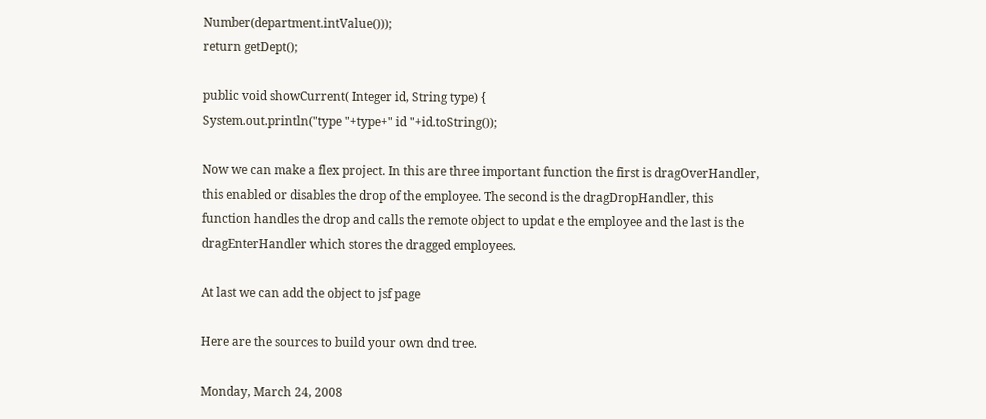Number(department.intValue()));
return getDept();

public void showCurrent( Integer id, String type) {
System.out.println("type "+type+" id "+id.toString());

Now we can make a flex project. In this are three important function the first is dragOverHandler, this enabled or disables the drop of the employee. The second is the dragDropHandler, this function handles the drop and calls the remote object to updat e the employee and the last is the dragEnterHandler which stores the dragged employees.

At last we can add the object to jsf page

Here are the sources to build your own dnd tree.

Monday, March 24, 2008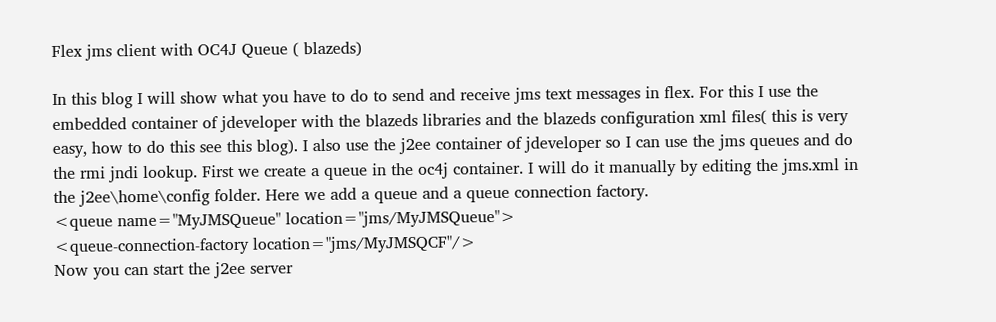Flex jms client with OC4J Queue ( blazeds)

In this blog I will show what you have to do to send and receive jms text messages in flex. For this I use the embedded container of jdeveloper with the blazeds libraries and the blazeds configuration xml files( this is very easy, how to do this see this blog). I also use the j2ee container of jdeveloper so I can use the jms queues and do the rmi jndi lookup. First we create a queue in the oc4j container. I will do it manually by editing the jms.xml in the j2ee\home\config folder. Here we add a queue and a queue connection factory.
<queue name="MyJMSQueue" location="jms/MyJMSQueue">
<queue-connection-factory location="jms/MyJMSQCF"/>
Now you can start the j2ee server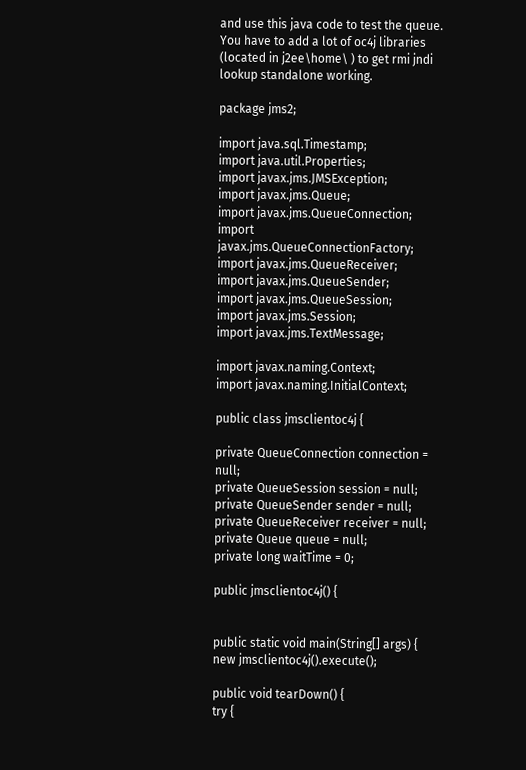and use this java code to test the queue. You have to add a lot of oc4j libraries (located in j2ee\home\ ) to get rmi jndi lookup standalone working.

package jms2;

import java.sql.Timestamp;
import java.util.Properties;
import javax.jms.JMSException;
import javax.jms.Queue;
import javax.jms.QueueConnection;
import javax.jms.QueueConnectionFactory;
import javax.jms.QueueReceiver;
import javax.jms.QueueSender;
import javax.jms.QueueSession;
import javax.jms.Session;
import javax.jms.TextMessage;

import javax.naming.Context;
import javax.naming.InitialContext;

public class jmsclientoc4j {

private QueueConnection connection = null;
private QueueSession session = null;
private QueueSender sender = null;
private QueueReceiver receiver = null;
private Queue queue = null;
private long waitTime = 0;

public jmsclientoc4j() {


public static void main(String[] args) {
new jmsclientoc4j().execute();

public void tearDown() {
try {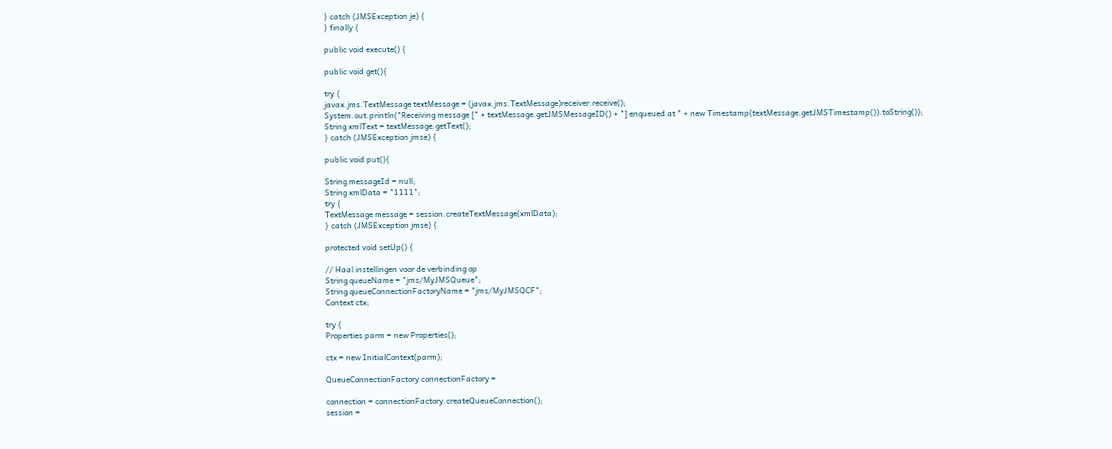} catch (JMSException je) {
} finally {

public void execute() {

public void get(){

try {
javax.jms.TextMessage textMessage = (javax.jms.TextMessage)receiver.receive();
System.out.println("Receiving message [" + textMessage.getJMSMessageID() + "] enqueued at " + new Timestamp(textMessage.getJMSTimestamp()).toString());
String xmlText = textMessage.getText();
} catch (JMSException jmse) {

public void put(){

String messageId = null;
String xmlData = "1111";
try {
TextMessage message = session.createTextMessage(xmlData);
} catch (JMSException jmse) {

protected void setUp() {

// Haal instellingen voor de verbinding op
String queueName = "jms/MyJMSQueue";
String queueConnectionFactoryName = "jms/MyJMSQCF";
Context ctx;

try {
Properties parm = new Properties();

ctx = new InitialContext(parm);

QueueConnectionFactory connectionFactory =

connection = connectionFactory.createQueueConnection();
session =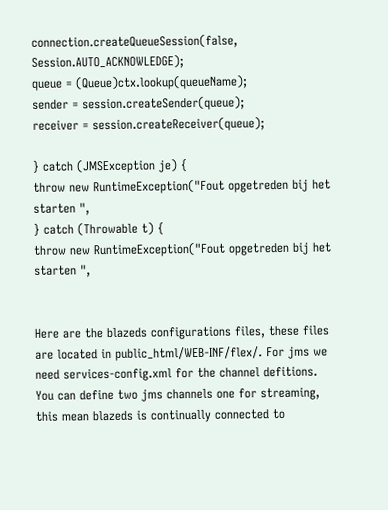connection.createQueueSession(false, Session.AUTO_ACKNOWLEDGE);
queue = (Queue)ctx.lookup(queueName);
sender = session.createSender(queue);
receiver = session.createReceiver(queue);

} catch (JMSException je) {
throw new RuntimeException("Fout opgetreden bij het starten ",
} catch (Throwable t) {
throw new RuntimeException("Fout opgetreden bij het starten ",


Here are the blazeds configurations files, these files are located in public_html/WEB-INF/flex/. For jms we need services-config.xml for the channel defitions. You can define two jms channels one for streaming, this mean blazeds is continually connected to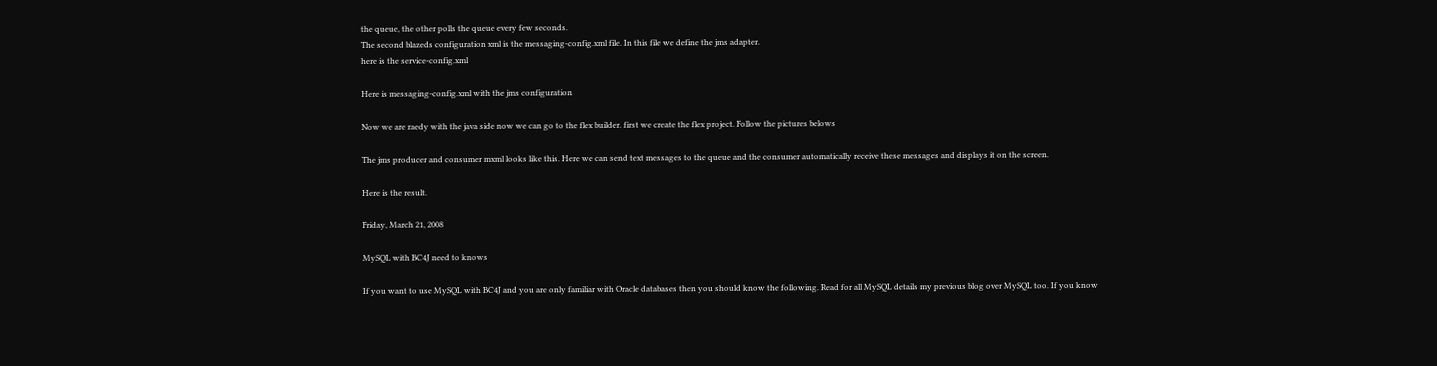the queue, the other polls the queue every few seconds.
The second blazeds configuration xml is the messaging-config.xml file. In this file we define the jms adapter.
here is the service-config.xml

Here is messaging-config.xml with the jms configuration

Now we are raedy with the java side now we can go to the flex builder. first we create the flex project. Follow the pictures belows

The jms producer and consumer mxml looks like this. Here we can send text messages to the queue and the consumer automatically receive these messages and displays it on the screen.

Here is the result.

Friday, March 21, 2008

MySQL with BC4J need to knows

If you want to use MySQL with BC4J and you are only familiar with Oracle databases then you should know the following. Read for all MySQL details my previous blog over MySQL too. If you know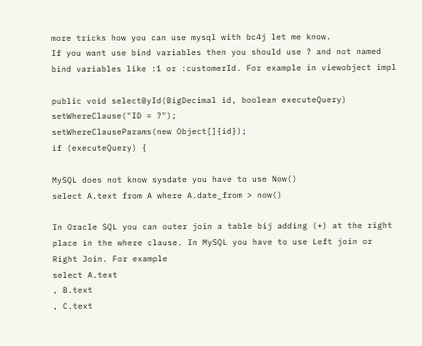more tricks how you can use mysql with bc4j let me know.
If you want use bind variables then you should use ? and not named bind variables like :1 or :customerId. For example in viewobject impl

public void selectById(BigDecimal id, boolean executeQuery)
setWhereClause("ID = ?");
setWhereClauseParams(new Object[]{id});
if (executeQuery) {

MySQL does not know sysdate you have to use Now()
select A.text from A where A.date_from > now()

In Oracle SQL you can outer join a table bij adding (+) at the right place in the where clause. In MySQL you have to use Left join or Right Join. For example
select A.text
, B.text
, C.text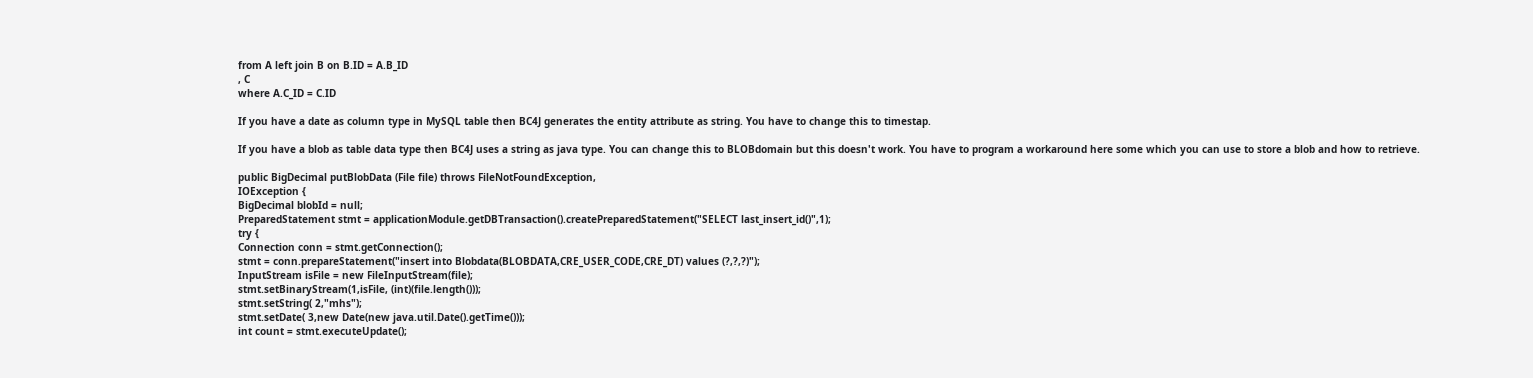from A left join B on B.ID = A.B_ID
, C
where A.C_ID = C.ID

If you have a date as column type in MySQL table then BC4J generates the entity attribute as string. You have to change this to timestap.

If you have a blob as table data type then BC4J uses a string as java type. You can change this to BLOBdomain but this doesn't work. You have to program a workaround here some which you can use to store a blob and how to retrieve.

public BigDecimal putBlobData (File file) throws FileNotFoundException,
IOException {
BigDecimal blobId = null;
PreparedStatement stmt = applicationModule.getDBTransaction().createPreparedStatement("SELECT last_insert_id()",1);
try {
Connection conn = stmt.getConnection();
stmt = conn.prepareStatement("insert into Blobdata(BLOBDATA,CRE_USER_CODE,CRE_DT) values (?,?,?)");
InputStream isFile = new FileInputStream(file);
stmt.setBinaryStream(1,isFile, (int)(file.length()));
stmt.setString( 2,"mhs");
stmt.setDate( 3,new Date(new java.util.Date().getTime()));
int count = stmt.executeUpdate();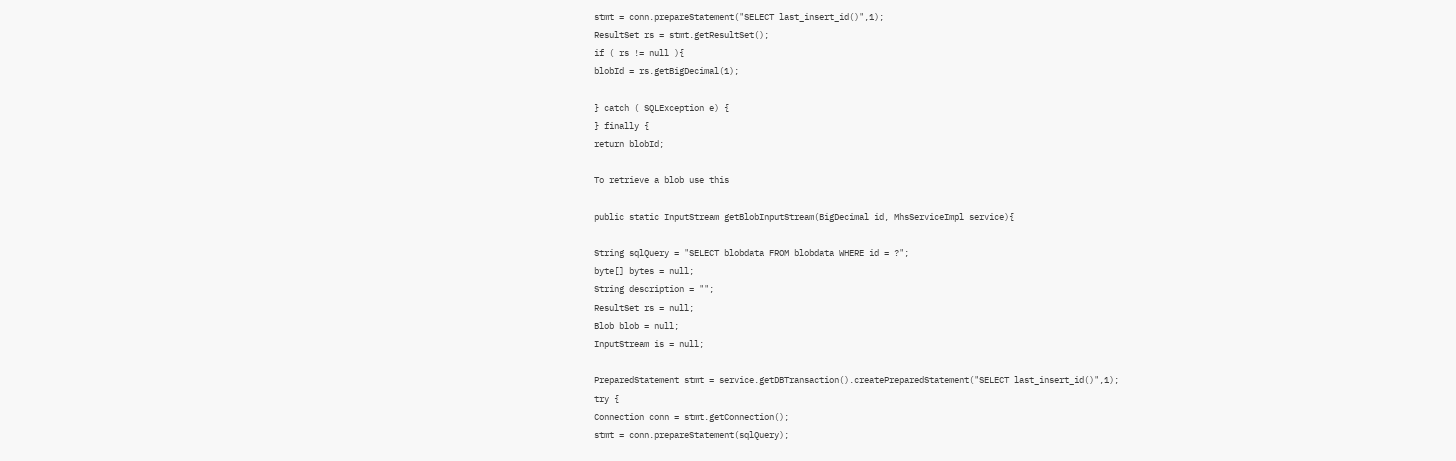stmt = conn.prepareStatement("SELECT last_insert_id()",1);
ResultSet rs = stmt.getResultSet();
if ( rs != null ){
blobId = rs.getBigDecimal(1);

} catch ( SQLException e) {
} finally {
return blobId;

To retrieve a blob use this

public static InputStream getBlobInputStream(BigDecimal id, MhsServiceImpl service){

String sqlQuery = "SELECT blobdata FROM blobdata WHERE id = ?";
byte[] bytes = null;
String description = "";
ResultSet rs = null;
Blob blob = null;
InputStream is = null;

PreparedStatement stmt = service.getDBTransaction().createPreparedStatement("SELECT last_insert_id()",1);
try {
Connection conn = stmt.getConnection();
stmt = conn.prepareStatement(sqlQuery);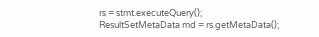rs = stmt.executeQuery();
ResultSetMetaData md = rs.getMetaData();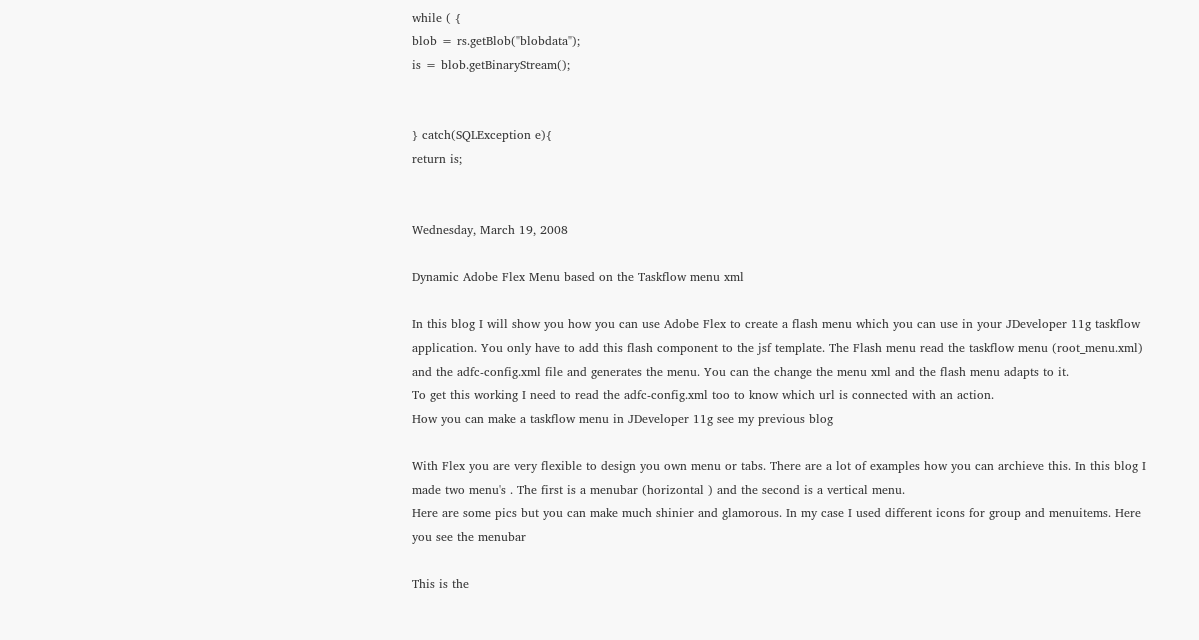while ( {
blob = rs.getBlob("blobdata");
is = blob.getBinaryStream();


} catch(SQLException e){
return is;


Wednesday, March 19, 2008

Dynamic Adobe Flex Menu based on the Taskflow menu xml

In this blog I will show you how you can use Adobe Flex to create a flash menu which you can use in your JDeveloper 11g taskflow application. You only have to add this flash component to the jsf template. The Flash menu read the taskflow menu (root_menu.xml) and the adfc-config.xml file and generates the menu. You can the change the menu xml and the flash menu adapts to it.
To get this working I need to read the adfc-config.xml too to know which url is connected with an action.
How you can make a taskflow menu in JDeveloper 11g see my previous blog

With Flex you are very flexible to design you own menu or tabs. There are a lot of examples how you can archieve this. In this blog I made two menu's . The first is a menubar (horizontal ) and the second is a vertical menu.
Here are some pics but you can make much shinier and glamorous. In my case I used different icons for group and menuitems. Here you see the menubar

This is the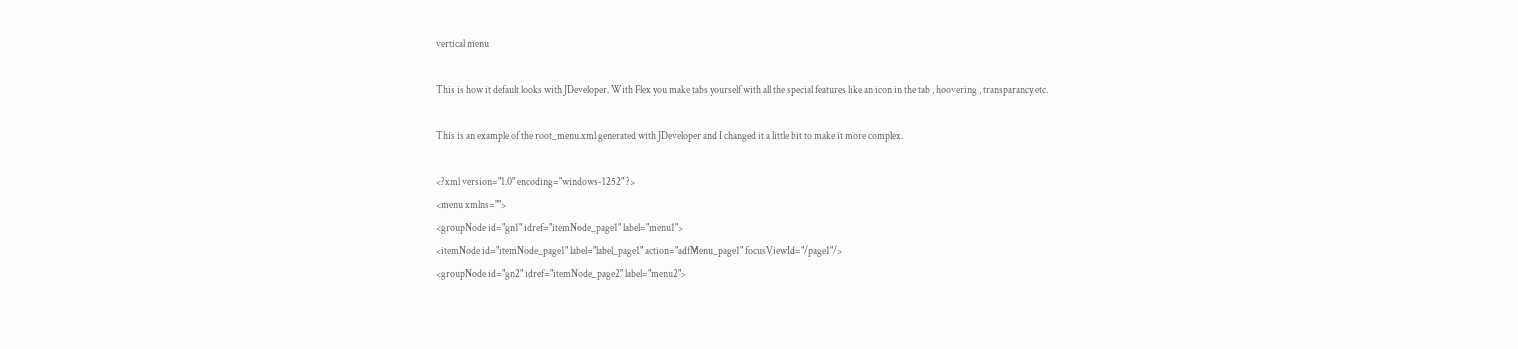vertical menu

This is how it default looks with JDeveloper. With Flex you make tabs yourself with all the special features like an icon in the tab , hoovering , transparancy etc.

This is an example of the root_menu.xml generated with JDeveloper and I changed it a little bit to make it more complex.

<?xml version="1.0" encoding="windows-1252" ?>
<menu xmlns="">
<groupNode id="gn1" idref="itemNode_page1" label="menu1">
<itemNode id="itemNode_page1" label="label_page1" action="adfMenu_page1" focusViewId="/page1"/>
<groupNode id="gn2" idref="itemNode_page2" label="menu2">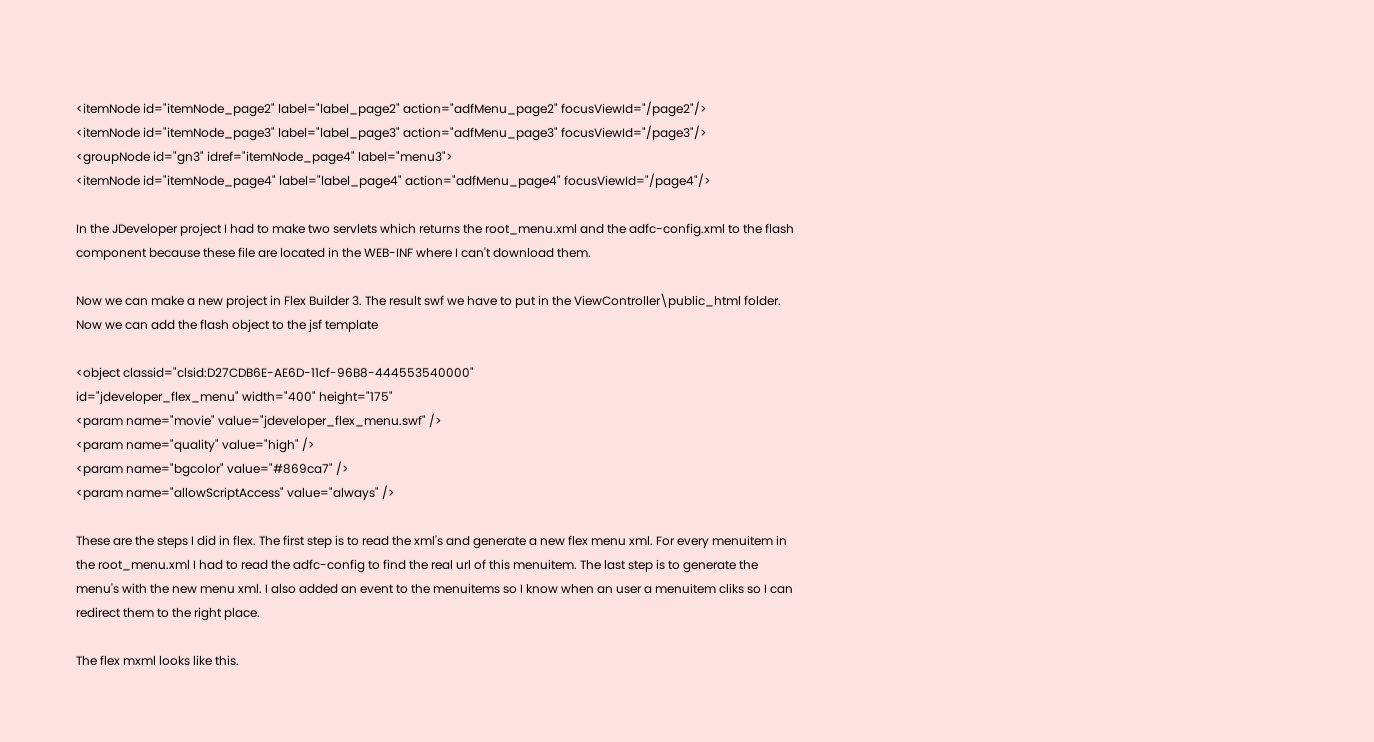<itemNode id="itemNode_page2" label="label_page2" action="adfMenu_page2" focusViewId="/page2"/>
<itemNode id="itemNode_page3" label="label_page3" action="adfMenu_page3" focusViewId="/page3"/>
<groupNode id="gn3" idref="itemNode_page4" label="menu3">
<itemNode id="itemNode_page4" label="label_page4" action="adfMenu_page4" focusViewId="/page4"/>

In the JDeveloper project I had to make two servlets which returns the root_menu.xml and the adfc-config.xml to the flash component because these file are located in the WEB-INF where I can't download them.

Now we can make a new project in Flex Builder 3. The result swf we have to put in the ViewController\public_html folder. Now we can add the flash object to the jsf template

<object classid="clsid:D27CDB6E-AE6D-11cf-96B8-444553540000"
id="jdeveloper_flex_menu" width="400" height="175"
<param name="movie" value="jdeveloper_flex_menu.swf" />
<param name="quality" value="high" />
<param name="bgcolor" value="#869ca7" />
<param name="allowScriptAccess" value="always" />

These are the steps I did in flex. The first step is to read the xml's and generate a new flex menu xml. For every menuitem in the root_menu.xml I had to read the adfc-config to find the real url of this menuitem. The last step is to generate the menu's with the new menu xml. I also added an event to the menuitems so I know when an user a menuitem cliks so I can redirect them to the right place.

The flex mxml looks like this.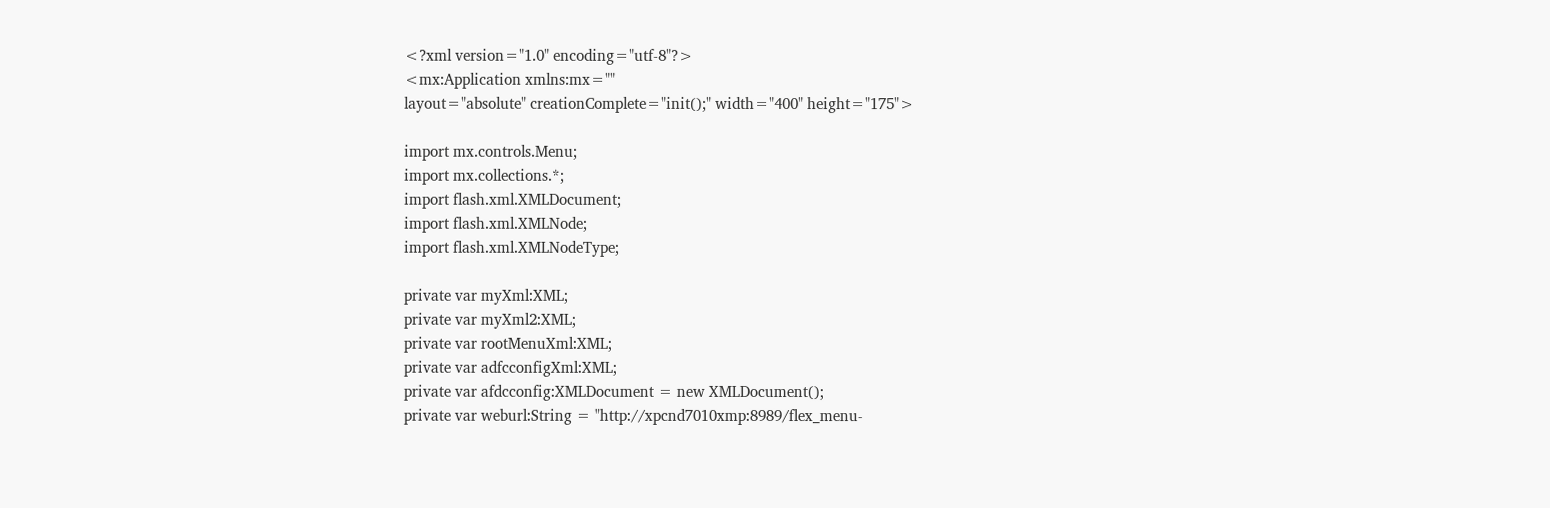<?xml version="1.0" encoding="utf-8"?>
<mx:Application xmlns:mx=""
layout="absolute" creationComplete="init();" width="400" height="175">

import mx.controls.Menu;
import mx.collections.*;
import flash.xml.XMLDocument;
import flash.xml.XMLNode;
import flash.xml.XMLNodeType;

private var myXml:XML;
private var myXml2:XML;
private var rootMenuXml:XML;
private var adfcconfigXml:XML;
private var afdcconfig:XMLDocument = new XMLDocument();
private var weburl:String = "http://xpcnd7010xmp:8989/flex_menu-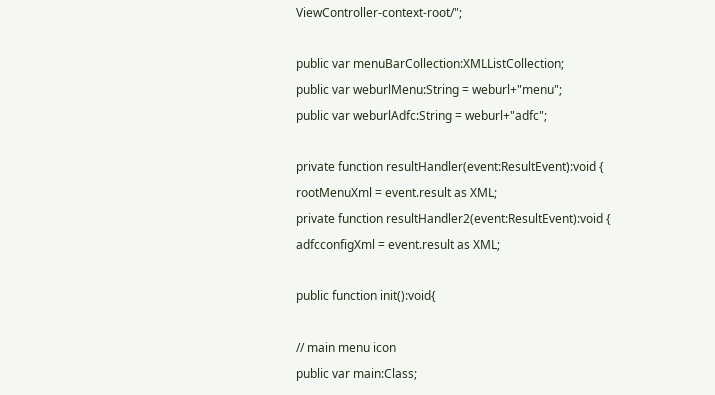ViewController-context-root/";

public var menuBarCollection:XMLListCollection;
public var weburlMenu:String = weburl+"menu";
public var weburlAdfc:String = weburl+"adfc";

private function resultHandler(event:ResultEvent):void {
rootMenuXml = event.result as XML;
private function resultHandler2(event:ResultEvent):void {
adfcconfigXml = event.result as XML;

public function init():void{

// main menu icon
public var main:Class;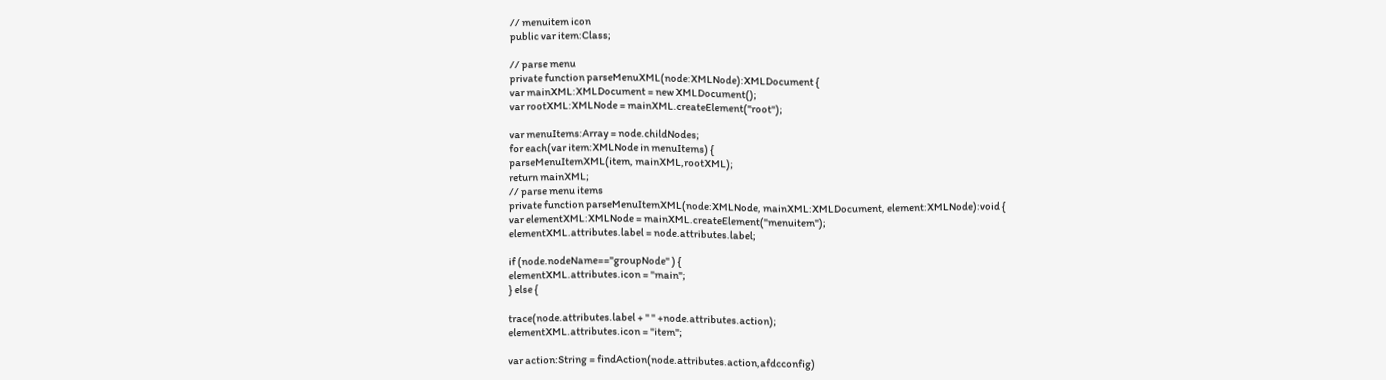// menuitem icon
public var item:Class;

// parse menu
private function parseMenuXML(node:XMLNode):XMLDocument {
var mainXML:XMLDocument = new XMLDocument();
var rootXML:XMLNode = mainXML.createElement("root");

var menuItems:Array = node.childNodes;
for each(var item:XMLNode in menuItems) {
parseMenuItemXML(item, mainXML,rootXML);
return mainXML;
// parse menu items
private function parseMenuItemXML(node:XMLNode, mainXML:XMLDocument, element:XMLNode):void {
var elementXML:XMLNode = mainXML.createElement("menuitem");
elementXML.attributes.label = node.attributes.label;

if (node.nodeName=="groupNode" ) {
elementXML.attributes.icon = "main";
} else {

trace(node.attributes.label + " " +node.attributes.action);
elementXML.attributes.icon = "item";

var action:String = findAction(node.attributes.action,afdcconfig)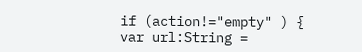if (action!="empty" ) {
var url:String =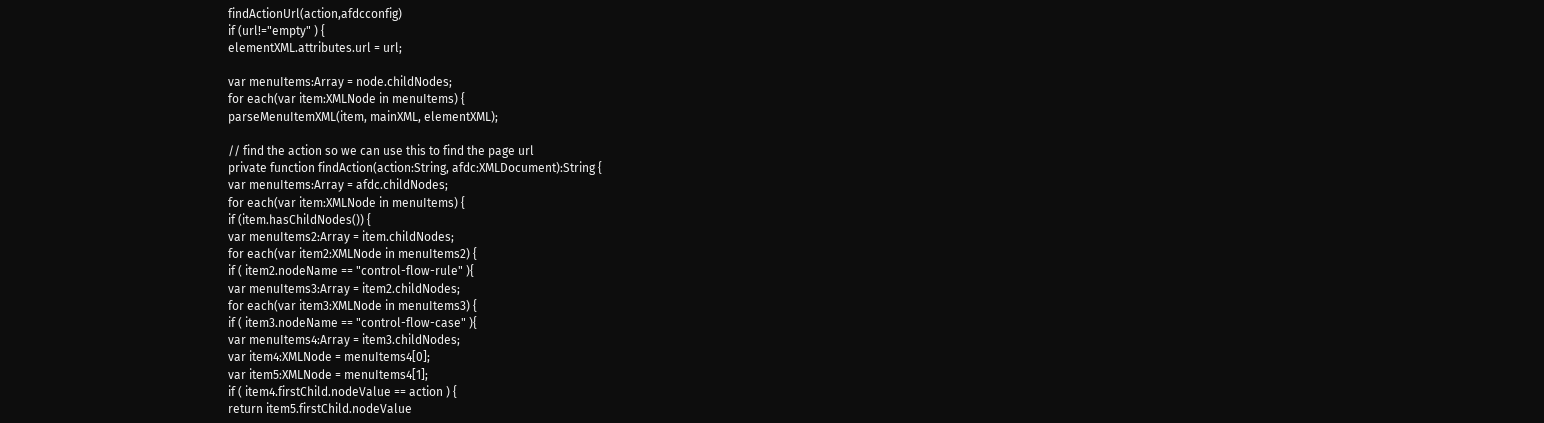findActionUrl(action,afdcconfig)
if (url!="empty" ) {
elementXML.attributes.url = url;

var menuItems:Array = node.childNodes;
for each(var item:XMLNode in menuItems) {
parseMenuItemXML(item, mainXML, elementXML);

// find the action so we can use this to find the page url
private function findAction(action:String, afdc:XMLDocument):String {
var menuItems:Array = afdc.childNodes;
for each(var item:XMLNode in menuItems) {
if (item.hasChildNodes()) {
var menuItems2:Array = item.childNodes;
for each(var item2:XMLNode in menuItems2) {
if ( item2.nodeName == "control-flow-rule" ){
var menuItems3:Array = item2.childNodes;
for each(var item3:XMLNode in menuItems3) {
if ( item3.nodeName == "control-flow-case" ){
var menuItems4:Array = item3.childNodes;
var item4:XMLNode = menuItems4[0];
var item5:XMLNode = menuItems4[1];
if ( item4.firstChild.nodeValue == action ) {
return item5.firstChild.nodeValue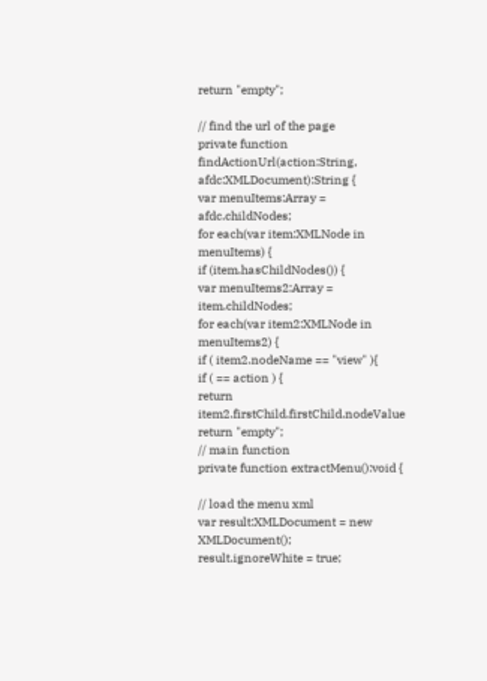return "empty";

// find the url of the page
private function findActionUrl(action:String, afdc:XMLDocument):String {
var menuItems:Array = afdc.childNodes;
for each(var item:XMLNode in menuItems) {
if (item.hasChildNodes()) {
var menuItems2:Array = item.childNodes;
for each(var item2:XMLNode in menuItems2) {
if ( item2.nodeName == "view" ){
if ( == action ) {
return item2.firstChild.firstChild.nodeValue
return "empty";
// main function
private function extractMenu():void {

// load the menu xml
var result:XMLDocument = new XMLDocument();
result.ignoreWhite = true;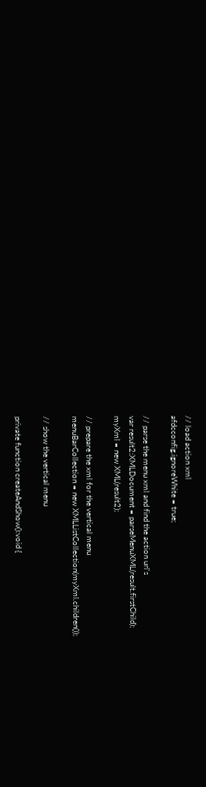// load action xml
afdcconfig.ignoreWhite = true;

// parse the menu xml and find the action url's
var result2:XMLDocument = parseMenuXML(result.firstChild);
myXml = new XML(result2);

// prepare the xml for the vertical menu
menuBarCollection = new XMLListCollection(myXml.children());

// show the vertical menu

private function createAndShow():void {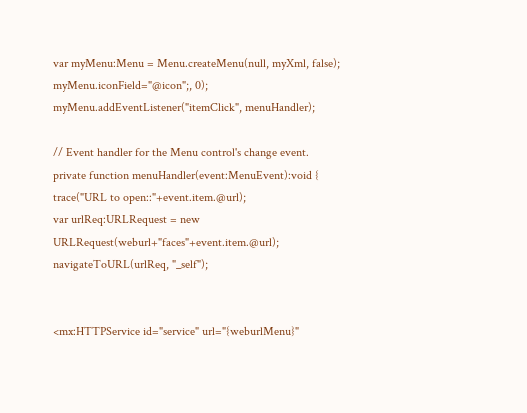var myMenu:Menu = Menu.createMenu(null, myXml, false);
myMenu.iconField="@icon";, 0);
myMenu.addEventListener("itemClick", menuHandler);

// Event handler for the Menu control's change event.
private function menuHandler(event:MenuEvent):void {
trace("URL to open::"+event.item.@url);
var urlReq:URLRequest = new URLRequest(weburl+"faces"+event.item.@url);
navigateToURL(urlReq, "_self");


<mx:HTTPService id="service" url="{weburlMenu}"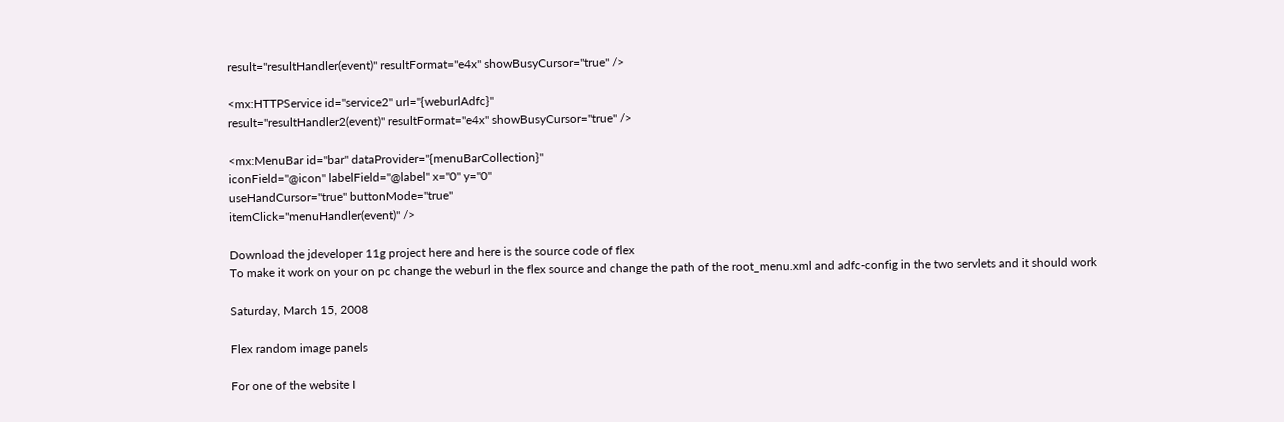result="resultHandler(event)" resultFormat="e4x" showBusyCursor="true" />

<mx:HTTPService id="service2" url="{weburlAdfc}"
result="resultHandler2(event)" resultFormat="e4x" showBusyCursor="true" />

<mx:MenuBar id="bar" dataProvider="{menuBarCollection}"
iconField="@icon" labelField="@label" x="0" y="0"
useHandCursor="true" buttonMode="true"
itemClick="menuHandler(event)" />

Download the jdeveloper 11g project here and here is the source code of flex
To make it work on your on pc change the weburl in the flex source and change the path of the root_menu.xml and adfc-config in the two servlets and it should work

Saturday, March 15, 2008

Flex random image panels

For one of the website I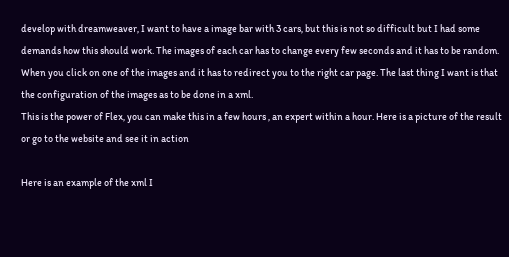develop with dreamweaver, I want to have a image bar with 3 cars, but this is not so difficult but I had some demands how this should work. The images of each car has to change every few seconds and it has to be random. When you click on one of the images and it has to redirect you to the right car page. The last thing I want is that the configuration of the images as to be done in a xml.
This is the power of Flex, you can make this in a few hours , an expert within a hour. Here is a picture of the result or go to the website and see it in action

Here is an example of the xml I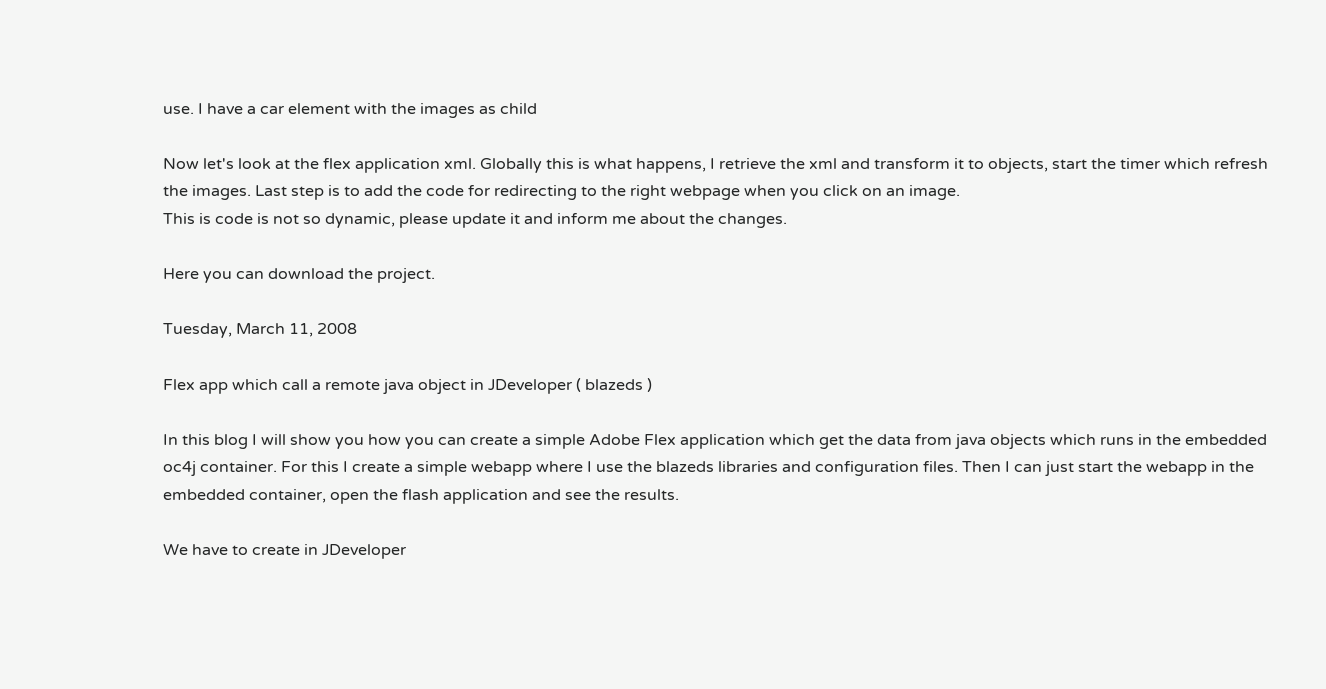use. I have a car element with the images as child

Now let's look at the flex application xml. Globally this is what happens, I retrieve the xml and transform it to objects, start the timer which refresh the images. Last step is to add the code for redirecting to the right webpage when you click on an image.
This is code is not so dynamic, please update it and inform me about the changes.

Here you can download the project.

Tuesday, March 11, 2008

Flex app which call a remote java object in JDeveloper ( blazeds )

In this blog I will show you how you can create a simple Adobe Flex application which get the data from java objects which runs in the embedded oc4j container. For this I create a simple webapp where I use the blazeds libraries and configuration files. Then I can just start the webapp in the embedded container, open the flash application and see the results.

We have to create in JDeveloper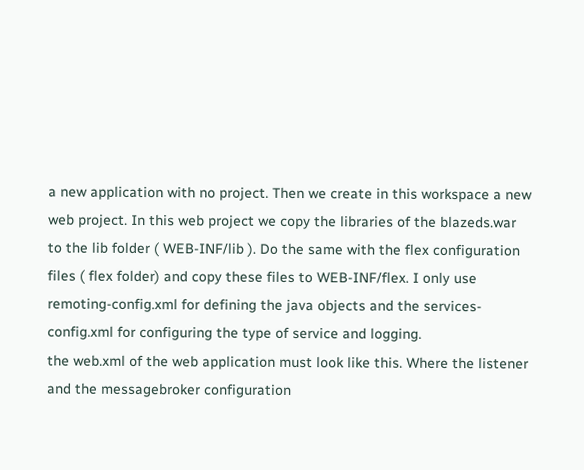a new application with no project. Then we create in this workspace a new web project. In this web project we copy the libraries of the blazeds.war to the lib folder ( WEB-INF/lib ). Do the same with the flex configuration files ( flex folder) and copy these files to WEB-INF/flex. I only use remoting-config.xml for defining the java objects and the services-config.xml for configuring the type of service and logging.
the web.xml of the web application must look like this. Where the listener and the messagebroker configuration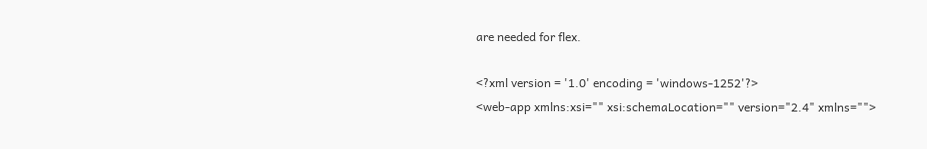are needed for flex.

<?xml version = '1.0' encoding = 'windows-1252'?>
<web-app xmlns:xsi="" xsi:schemaLocation="" version="2.4" xmlns="">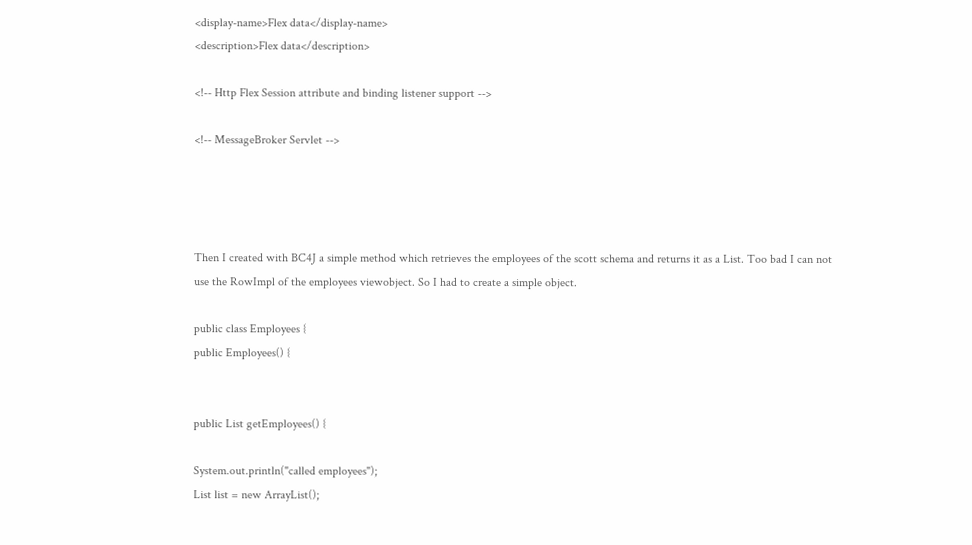<display-name>Flex data</display-name>
<description>Flex data</description>

<!-- Http Flex Session attribute and binding listener support -->

<!-- MessageBroker Servlet -->




Then I created with BC4J a simple method which retrieves the employees of the scott schema and returns it as a List. Too bad I can not use the RowImpl of the employees viewobject. So I had to create a simple object.

public class Employees {
public Employees() {


public List getEmployees() {

System.out.println("called employees");
List list = new ArrayList();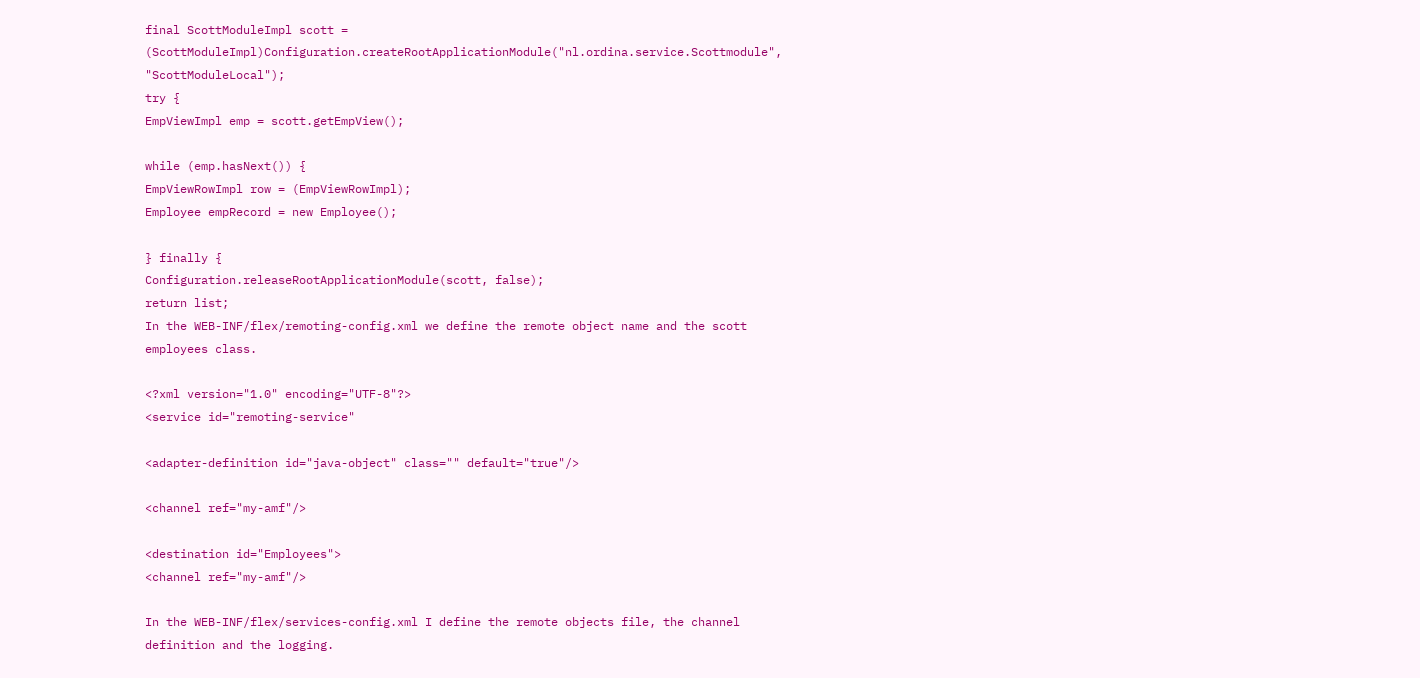final ScottModuleImpl scott = (ScottModuleImpl)Configuration.createRootApplicationModule("nl.ordina.service.Scottmodule", "ScottModuleLocal");
try {
EmpViewImpl emp = scott.getEmpView();

while (emp.hasNext()) {
EmpViewRowImpl row = (EmpViewRowImpl);
Employee empRecord = new Employee();

} finally {
Configuration.releaseRootApplicationModule(scott, false);
return list;
In the WEB-INF/flex/remoting-config.xml we define the remote object name and the scott employees class.

<?xml version="1.0" encoding="UTF-8"?>
<service id="remoting-service"

<adapter-definition id="java-object" class="" default="true"/>

<channel ref="my-amf"/>

<destination id="Employees">
<channel ref="my-amf"/>

In the WEB-INF/flex/services-config.xml I define the remote objects file, the channel definition and the logging.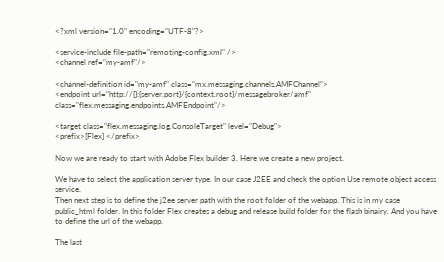<?xml version="1.0" encoding="UTF-8"?>

<service-include file-path="remoting-config.xml" />
<channel ref="my-amf"/>

<channel-definition id="my-amf" class="mx.messaging.channels.AMFChannel">
<endpoint url="http://{}:{server.port}/{context.root}/messagebroker/amf" class="flex.messaging.endpoints.AMFEndpoint"/>

<target class="flex.messaging.log.ConsoleTarget" level="Debug">
<prefix>[Flex] </prefix>

Now we are ready to start with Adobe Flex builder 3. Here we create a new project.

We have to select the application server type. In our case J2EE and check the option Use remote object access service.
Then next step is to define the j2ee server path with the root folder of the webapp. This is in my case public_html folder. In this folder Flex creates a debug and release build folder for the flash binairy. And you have to define the url of the webapp.

The last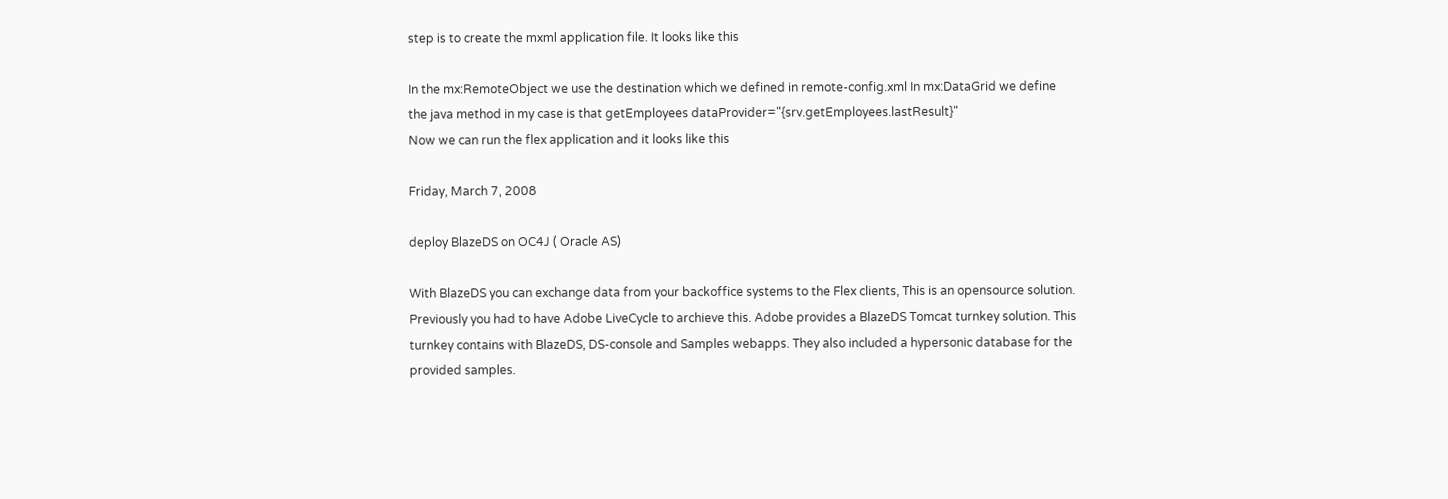step is to create the mxml application file. It looks like this

In the mx:RemoteObject we use the destination which we defined in remote-config.xml In mx:DataGrid we define the java method in my case is that getEmployees dataProvider="{srv.getEmployees.lastResult}"
Now we can run the flex application and it looks like this

Friday, March 7, 2008

deploy BlazeDS on OC4J ( Oracle AS)

With BlazeDS you can exchange data from your backoffice systems to the Flex clients, This is an opensource solution. Previously you had to have Adobe LiveCycle to archieve this. Adobe provides a BlazeDS Tomcat turnkey solution. This turnkey contains with BlazeDS, DS-console and Samples webapps. They also included a hypersonic database for the provided samples.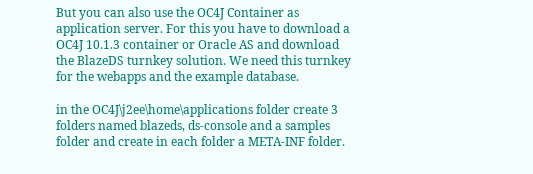But you can also use the OC4J Container as application server. For this you have to download a OC4J 10.1.3 container or Oracle AS and download the BlazeDS turnkey solution. We need this turnkey for the webapps and the example database.

in the OC4J\j2ee\home\applications folder create 3 folders named blazeds, ds-console and a samples folder and create in each folder a META-INF folder.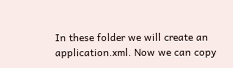In these folder we will create an application.xml. Now we can copy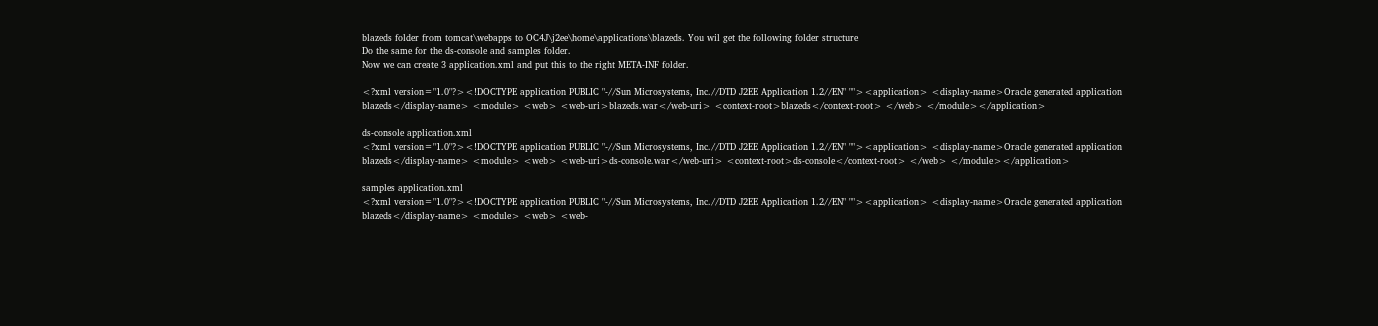blazeds folder from tomcat\webapps to OC4J\j2ee\home\applications\blazeds. You wil get the following folder structure
Do the same for the ds-console and samples folder.
Now we can create 3 application.xml and put this to the right META-INF folder.

<?xml version="1.0"?><!DOCTYPE application PUBLIC "-//Sun Microsystems, Inc.//DTD J2EE Application 1.2//EN" ""><application> <display-name>Oracle generated application blazeds</display-name> <module> <web> <web-uri>blazeds.war</web-uri> <context-root>blazeds</context-root> </web> </module></application>

ds-console application.xml
<?xml version="1.0"?><!DOCTYPE application PUBLIC "-//Sun Microsystems, Inc.//DTD J2EE Application 1.2//EN" ""><application> <display-name>Oracle generated application blazeds</display-name> <module> <web> <web-uri>ds-console.war</web-uri> <context-root>ds-console</context-root> </web> </module></application>

samples application.xml
<?xml version="1.0"?><!DOCTYPE application PUBLIC "-//Sun Microsystems, Inc.//DTD J2EE Application 1.2//EN" ""><application> <display-name>Oracle generated application blazeds</display-name> <module> <web> <web-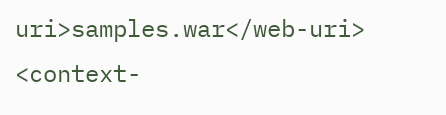uri>samples.war</web-uri> <context-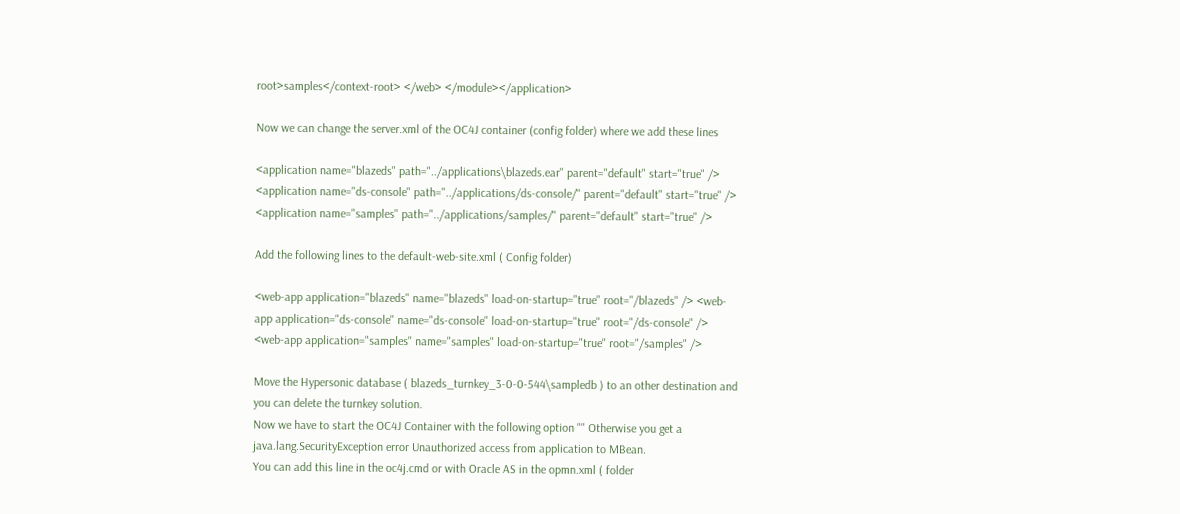root>samples</context-root> </web> </module></application>

Now we can change the server.xml of the OC4J container (config folder) where we add these lines

<application name="blazeds" path="../applications\blazeds.ear" parent="default" start="true" /> <application name="ds-console" path="../applications/ds-console/" parent="default" start="true" /> <application name="samples" path="../applications/samples/" parent="default" start="true" />

Add the following lines to the default-web-site.xml ( Config folder)

<web-app application="blazeds" name="blazeds" load-on-startup="true" root="/blazeds" /> <web-app application="ds-console" name="ds-console" load-on-startup="true" root="/ds-console" /> <web-app application="samples" name="samples" load-on-startup="true" root="/samples" />

Move the Hypersonic database ( blazeds_turnkey_3-0-0-544\sampledb ) to an other destination and you can delete the turnkey solution.
Now we have to start the OC4J Container with the following option "" Otherwise you get a java.lang.SecurityException error Unauthorized access from application to MBean.
You can add this line in the oc4j.cmd or with Oracle AS in the opmn.xml ( folder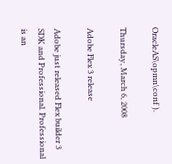OracleAS\opmn\conf ).

Thursday, March 6, 2008

Adobe Flex 3 release

Adobe just released Flex builder 3 SDK and Professional. Professional is an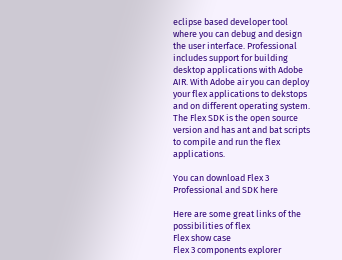eclipse based developer tool where you can debug and design the user interface. Professional includes support for building desktop applications with Adobe AIR. With Adobe air you can deploy your flex applications to dekstops and on different operating system. The Flex SDK is the open source version and has ant and bat scripts to compile and run the flex applications.

You can download Flex 3 Professional and SDK here

Here are some great links of the possibilities of flex
Flex show case
Flex 3 components explorer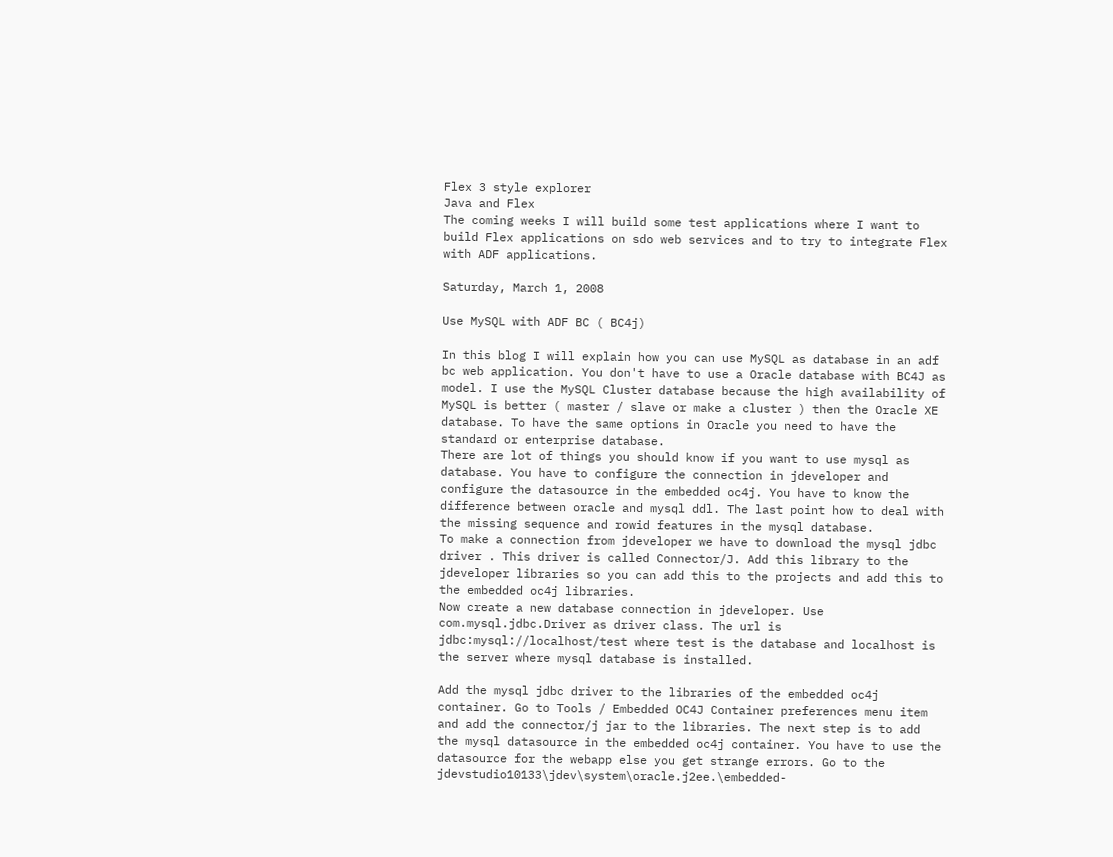Flex 3 style explorer
Java and Flex
The coming weeks I will build some test applications where I want to build Flex applications on sdo web services and to try to integrate Flex with ADF applications.

Saturday, March 1, 2008

Use MySQL with ADF BC ( BC4j)

In this blog I will explain how you can use MySQL as database in an adf bc web application. You don't have to use a Oracle database with BC4J as model. I use the MySQL Cluster database because the high availability of MySQL is better ( master / slave or make a cluster ) then the Oracle XE database. To have the same options in Oracle you need to have the standard or enterprise database.
There are lot of things you should know if you want to use mysql as database. You have to configure the connection in jdeveloper and configure the datasource in the embedded oc4j. You have to know the difference between oracle and mysql ddl. The last point how to deal with the missing sequence and rowid features in the mysql database.
To make a connection from jdeveloper we have to download the mysql jdbc driver . This driver is called Connector/J. Add this library to the jdeveloper libraries so you can add this to the projects and add this to the embedded oc4j libraries.
Now create a new database connection in jdeveloper. Use com.mysql.jdbc.Driver as driver class. The url is jdbc:mysql://localhost/test where test is the database and localhost is the server where mysql database is installed.

Add the mysql jdbc driver to the libraries of the embedded oc4j container. Go to Tools / Embedded OC4J Container preferences menu item and add the connector/j jar to the libraries. The next step is to add the mysql datasource in the embedded oc4j container. You have to use the datasource for the webapp else you get strange errors. Go to the jdevstudio10133\jdev\system\oracle.j2ee.\embedded-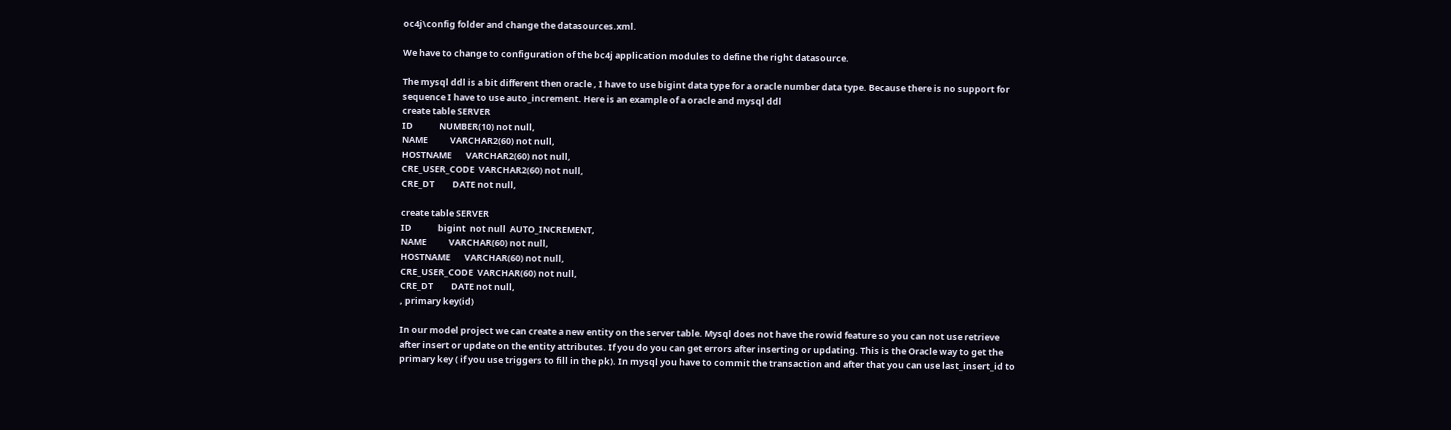oc4j\config folder and change the datasources.xml.

We have to change to configuration of the bc4j application modules to define the right datasource.

The mysql ddl is a bit different then oracle , I have to use bigint data type for a oracle number data type. Because there is no support for sequence I have to use auto_increment. Here is an example of a oracle and mysql ddl
create table SERVER
ID             NUMBER(10) not null,
NAME           VARCHAR2(60) not null,
HOSTNAME       VARCHAR2(60) not null,
CRE_USER_CODE  VARCHAR2(60) not null,
CRE_DT         DATE not null,

create table SERVER
ID             bigint  not null  AUTO_INCREMENT,
NAME           VARCHAR(60) not null,
HOSTNAME       VARCHAR(60) not null,
CRE_USER_CODE  VARCHAR(60) not null,
CRE_DT         DATE not null,
, primary key(id)

In our model project we can create a new entity on the server table. Mysql does not have the rowid feature so you can not use retrieve after insert or update on the entity attributes. If you do you can get errors after inserting or updating. This is the Oracle way to get the primary key ( if you use triggers to fill in the pk). In mysql you have to commit the transaction and after that you can use last_insert_id to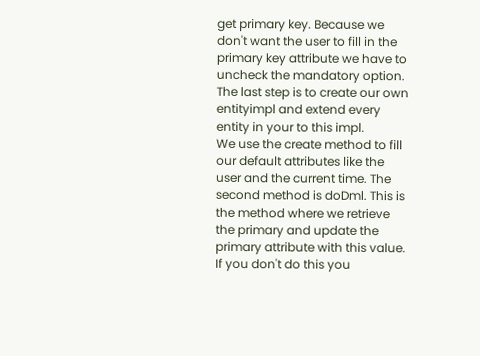get primary key. Because we don't want the user to fill in the primary key attribute we have to uncheck the mandatory option. The last step is to create our own entityimpl and extend every entity in your to this impl.
We use the create method to fill our default attributes like the user and the current time. The second method is doDml. This is the method where we retrieve the primary and update the primary attribute with this value. If you don't do this you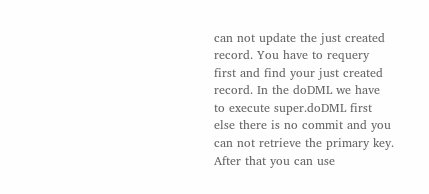can not update the just created record. You have to requery first and find your just created record. In the doDML we have to execute super.doDML first else there is no commit and you can not retrieve the primary key. After that you can use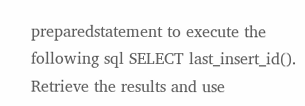preparedstatement to execute the following sql SELECT last_insert_id(). Retrieve the results and use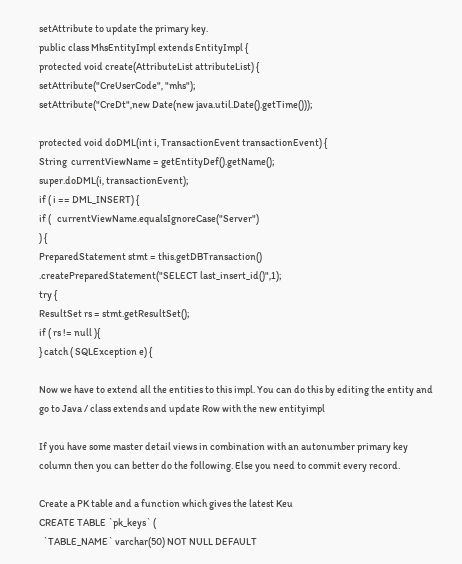setAttribute to update the primary key.
public class MhsEntityImpl extends EntityImpl {
protected void create(AttributeList attributeList) {
setAttribute("CreUserCode", "mhs");
setAttribute("CreDt",new Date(new java.util.Date().getTime()));

protected void doDML(int i, TransactionEvent transactionEvent) {
String  currentViewName = getEntityDef().getName();
super.doDML(i, transactionEvent);
if ( i == DML_INSERT) {
if (   currentViewName.equalsIgnoreCase("Server")
) {
PreparedStatement stmt = this.getDBTransaction()
.createPreparedStatement("SELECT last_insert_id()",1);
try {
ResultSet rs = stmt.getResultSet();
if ( rs != null ){
} catch ( SQLException e) {

Now we have to extend all the entities to this impl. You can do this by editing the entity and go to Java / class extends and update Row with the new entityimpl

If you have some master detail views in combination with an autonumber primary key column then you can better do the following. Else you need to commit every record.

Create a PK table and a function which gives the latest Keu
CREATE TABLE `pk_keys` (
  `TABLE_NAME` varchar(50) NOT NULL DEFAULT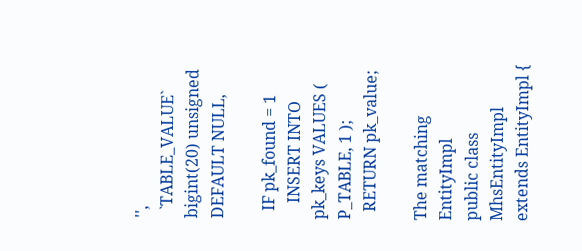'',
  `TABLE_VALUE` bigint(20) unsigned DEFAULT NULL,

  IF pk_found = 1
    INSERT INTO pk_keys VALUES ( P_TABLE, 1 );
  RETURN pk_value;

The matching EntityImpl
public class MhsEntityImpl extends EntityImpl {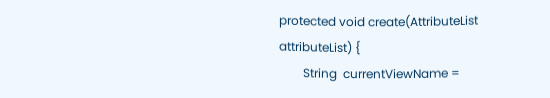protected void create(AttributeList attributeList) {
        String  currentViewName =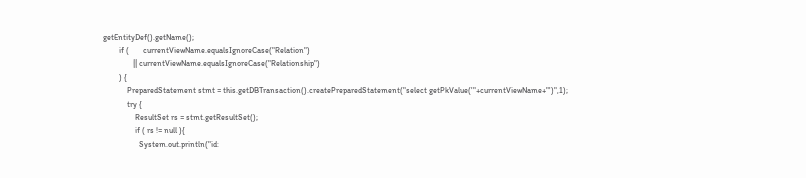getEntityDef().getName();
        if (       currentViewName.equalsIgnoreCase("Relation")
               || currentViewName.equalsIgnoreCase("Relationship")
        ) {
            PreparedStatement stmt = this.getDBTransaction().createPreparedStatement("select getPkValue('"+currentViewName+"')",1);
            try {
                ResultSet rs = stmt.getResultSet();
                if ( rs != null ){
                  System.out.println("id: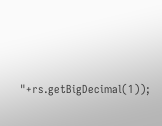"+rs.getBigDecimal(1));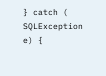} catch ( SQLException e) {